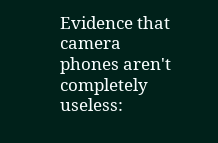Evidence that camera phones aren't completely useless: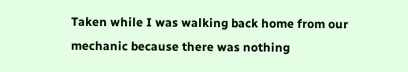Taken while I was walking back home from our mechanic because there was nothing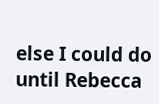else I could do until Rebecca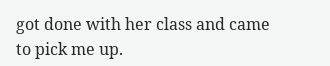got done with her class and came to pick me up.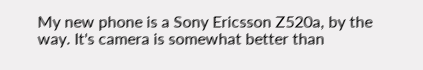My new phone is a Sony Ericsson Z520a, by the way. It's camera is somewhat better than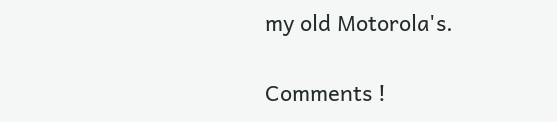my old Motorola's.

Comments !